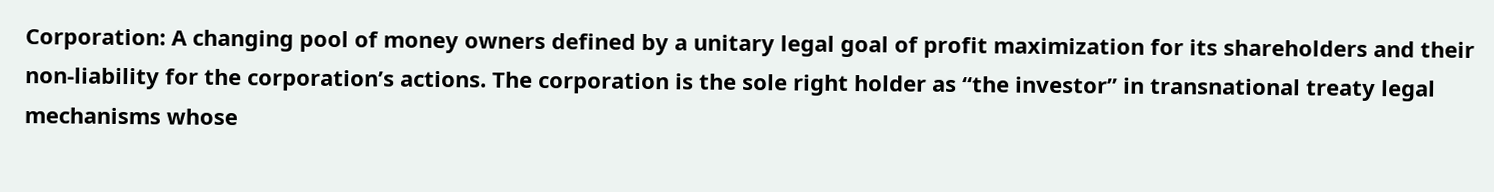Corporation: A changing pool of money owners defined by a unitary legal goal of profit maximization for its shareholders and their non-liability for the corporation’s actions. The corporation is the sole right holder as “the investor” in transnational treaty legal mechanisms whose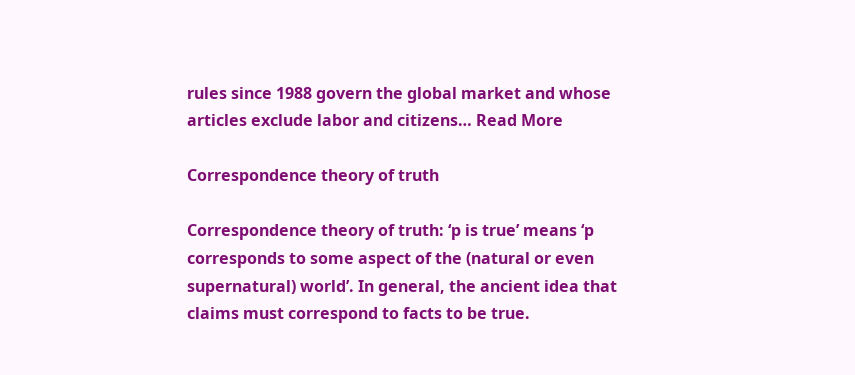rules since 1988 govern the global market and whose articles exclude labor and citizens… Read More

Correspondence theory of truth

Correspondence theory of truth: ‘p is true’ means ‘p corresponds to some aspect of the (natural or even supernatural) world’. In general, the ancient idea that claims must correspond to facts to be true.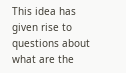This idea has given rise to questions about what are the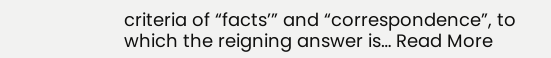criteria of “facts’” and “correspondence”, to which the reigning answer is… Read More